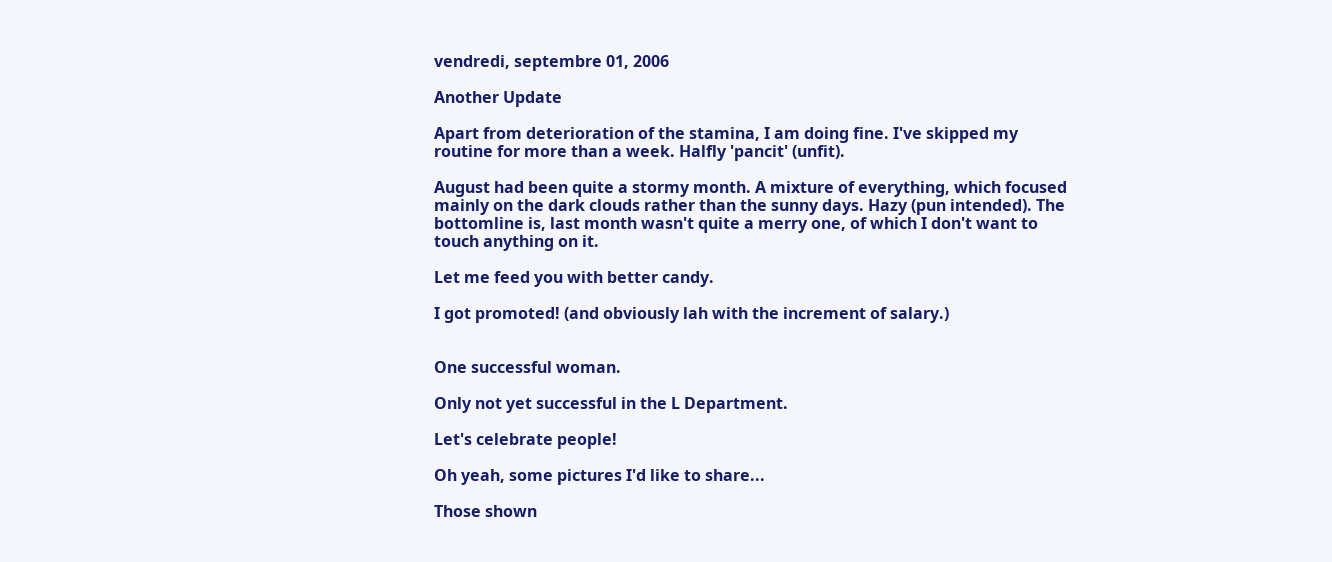vendredi, septembre 01, 2006

Another Update

Apart from deterioration of the stamina, I am doing fine. I've skipped my routine for more than a week. Halfly 'pancit' (unfit).

August had been quite a stormy month. A mixture of everything, which focused mainly on the dark clouds rather than the sunny days. Hazy (pun intended). The bottomline is, last month wasn't quite a merry one, of which I don't want to touch anything on it.

Let me feed you with better candy.

I got promoted! (and obviously lah with the increment of salary.)


One successful woman.

Only not yet successful in the L Department.

Let's celebrate people!

Oh yeah, some pictures I'd like to share...

Those shown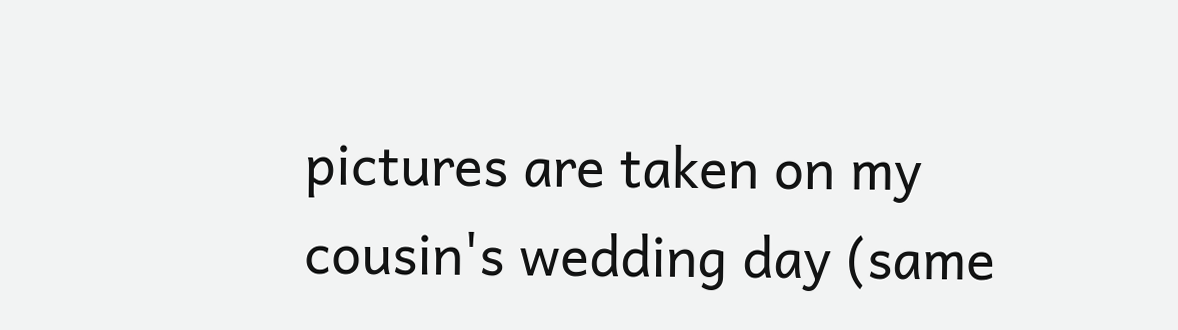pictures are taken on my cousin's wedding day (same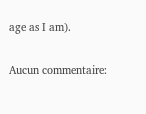age as I am).

Aucun commentaire: